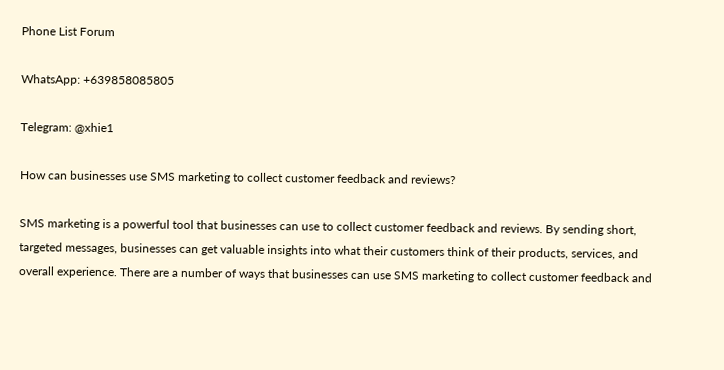Phone List Forum

WhatsApp: +639858085805

Telegram: @xhie1

How can businesses use SMS marketing to collect customer feedback and reviews?

SMS marketing is a powerful tool that businesses can use to collect customer feedback and reviews. By sending short, targeted messages, businesses can get valuable insights into what their customers think of their products, services, and overall experience. There are a number of ways that businesses can use SMS marketing to collect customer feedback and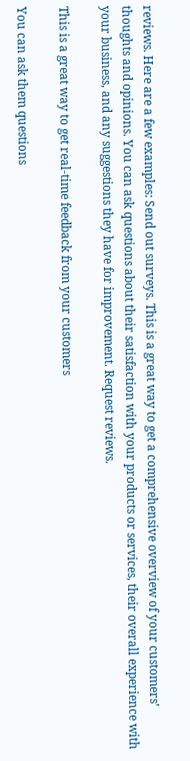reviews. Here are a few examples: Send out surveys. This is a great way to get a comprehensive overview of your customers’ thoughts and opinions. You can ask questions about their satisfaction with your products or services, their overall experience with your business, and any suggestions they have for improvement. Request reviews.

This is a great way to get real-time feedback from your customers

You can ask them questions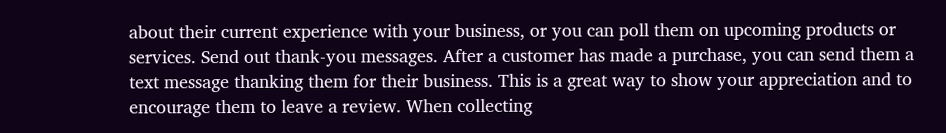about their current experience with your business, or you can poll them on upcoming products or services. Send out thank-you messages. After a customer has made a purchase, you can send them a text message thanking them for their business. This is a great way to show your appreciation and to encourage them to leave a review. When collecting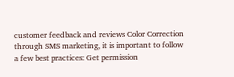customer feedback and reviews Color Correction through SMS marketing, it is important to follow a few best practices: Get permission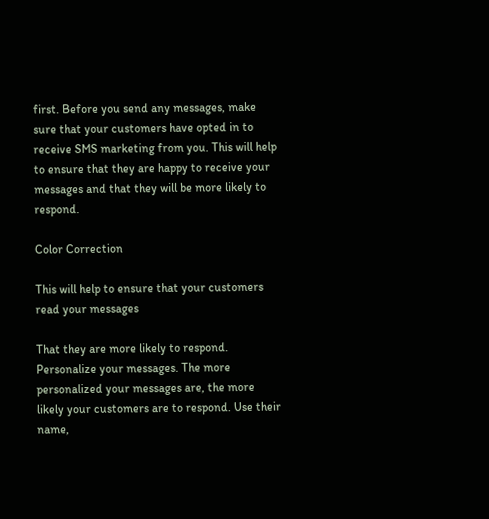first. Before you send any messages, make sure that your customers have opted in to receive SMS marketing from you. This will help to ensure that they are happy to receive your messages and that they will be more likely to respond.

Color Correction

This will help to ensure that your customers read your messages

That they are more likely to respond. Personalize your messages. The more personalized your messages are, the more likely your customers are to respond. Use their name,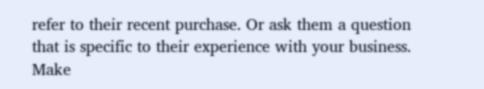refer to their recent purchase. Or ask them a question that is specific to their experience with your business. Make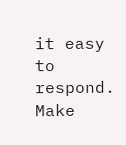it easy to respond. Make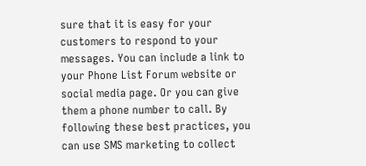sure that it is easy for your customers to respond to your messages. You can include a link to your Phone List Forum website or social media page. Or you can give them a phone number to call. By following these best practices, you can use SMS marketing to collect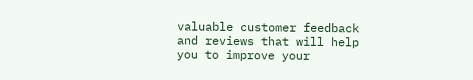valuable customer feedback and reviews that will help you to improve your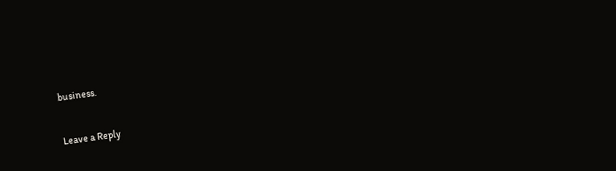business.

Leave a Reply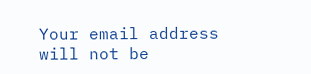Your email address will not be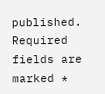published. Required fields are marked *